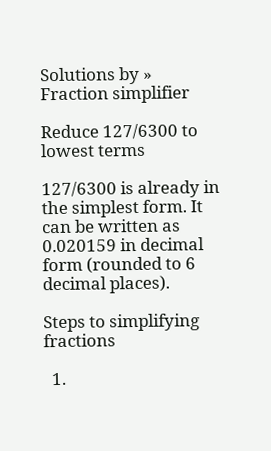Solutions by » Fraction simplifier

Reduce 127/6300 to lowest terms

127/6300 is already in the simplest form. It can be written as 0.020159 in decimal form (rounded to 6 decimal places).

Steps to simplifying fractions

  1.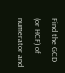Find the GCD (or HCF) of numerator and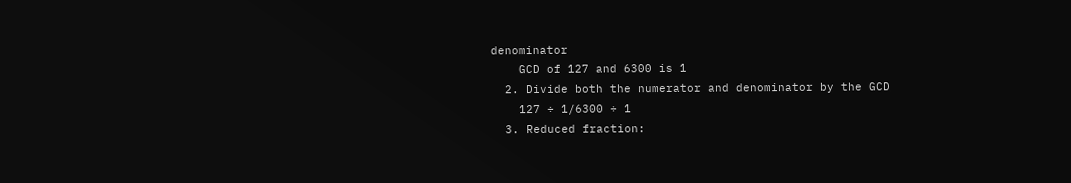denominator
    GCD of 127 and 6300 is 1
  2. Divide both the numerator and denominator by the GCD
    127 ÷ 1/6300 ÷ 1
  3. Reduced fraction: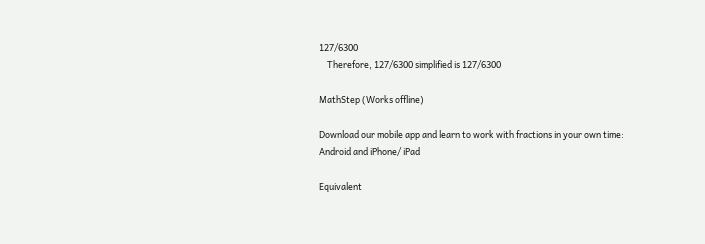127/6300
    Therefore, 127/6300 simplified is 127/6300

MathStep (Works offline)

Download our mobile app and learn to work with fractions in your own time:
Android and iPhone/ iPad

Equivalent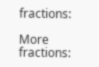fractions:

More fractions: